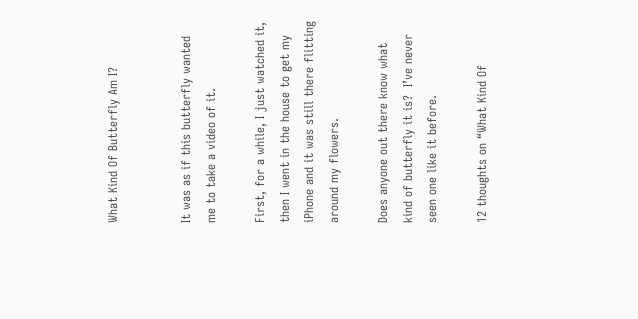What Kind Of Butterfly Am I?


It was as if this butterfly wanted me to take a video of it.

First, for a while, I just watched it, then I went in the house to get my iPhone and it was still there flitting around my flowers.

Does anyone out there know what kind of butterfly it is?  I’ve never seen one like it before.

12 thoughts on “What Kind Of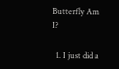Butterfly Am I?

  1. I just did a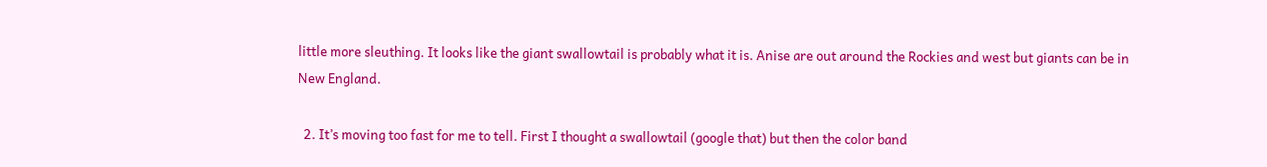little more sleuthing. It looks like the giant swallowtail is probably what it is. Anise are out around the Rockies and west but giants can be in New England.

  2. It’s moving too fast for me to tell. First I thought a swallowtail (google that) but then the color band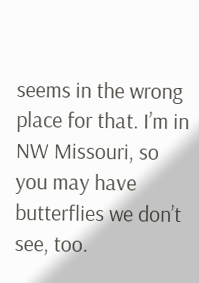seems in the wrong place for that. I’m in NW Missouri, so you may have butterflies we don’t see, too.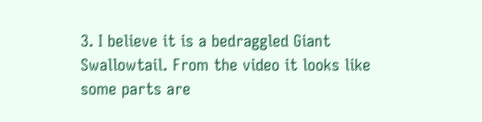3. I believe it is a bedraggled Giant Swallowtail. From the video it looks like some parts are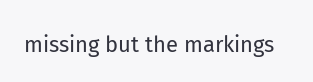missing but the markings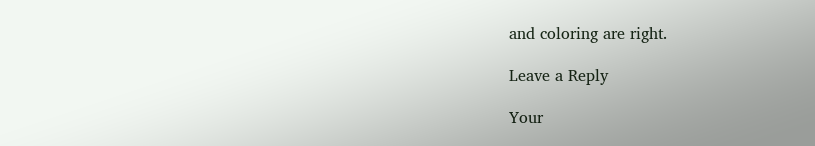and coloring are right.

Leave a Reply

Your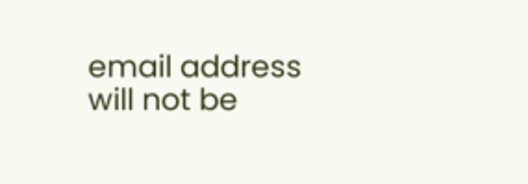email address will not be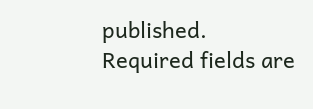published. Required fields are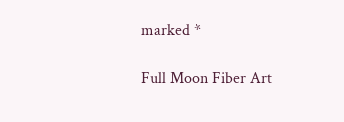marked *

Full Moon Fiber Art